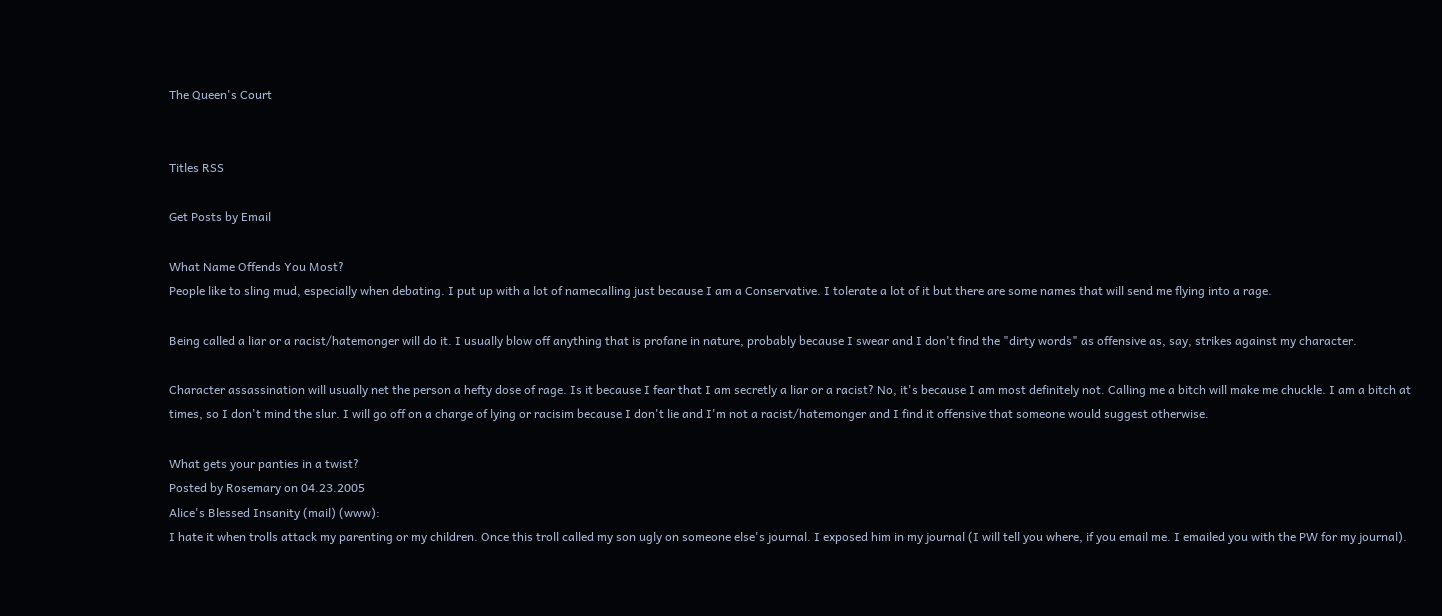The Queen's Court


Titles RSS

Get Posts by Email

What Name Offends You Most?
People like to sling mud, especially when debating. I put up with a lot of namecalling just because I am a Conservative. I tolerate a lot of it but there are some names that will send me flying into a rage.

Being called a liar or a racist/hatemonger will do it. I usually blow off anything that is profane in nature, probably because I swear and I don't find the "dirty words" as offensive as, say, strikes against my character.

Character assassination will usually net the person a hefty dose of rage. Is it because I fear that I am secretly a liar or a racist? No, it's because I am most definitely not. Calling me a bitch will make me chuckle. I am a bitch at times, so I don't mind the slur. I will go off on a charge of lying or racisim because I don't lie and I'm not a racist/hatemonger and I find it offensive that someone would suggest otherwise.

What gets your panties in a twist?
Posted by Rosemary on 04.23.2005
Alice's Blessed Insanity (mail) (www):
I hate it when trolls attack my parenting or my children. Once this troll called my son ugly on someone else's journal. I exposed him in my journal (I will tell you where, if you email me. I emailed you with the PW for my journal).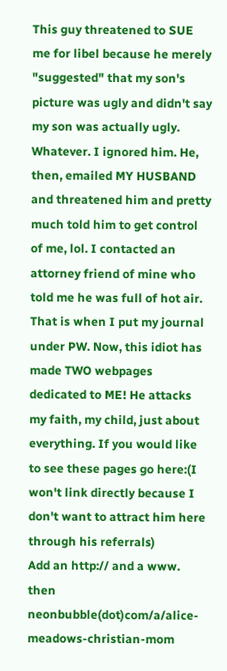This guy threatened to SUE me for libel because he merely "suggested" that my son's picture was ugly and didn't say my son was actually ugly. Whatever. I ignored him. He, then, emailed MY HUSBAND and threatened him and pretty much told him to get control of me, lol. I contacted an attorney friend of mine who told me he was full of hot air. That is when I put my journal under PW. Now, this idiot has made TWO webpages dedicated to ME! He attacks my faith, my child, just about everything. If you would like to see these pages go here:(I won't link directly because I don't want to attract him here through his referrals)
Add an http:// and a www. then neonbubble(dot)com/a/alice-meadows-christian-mom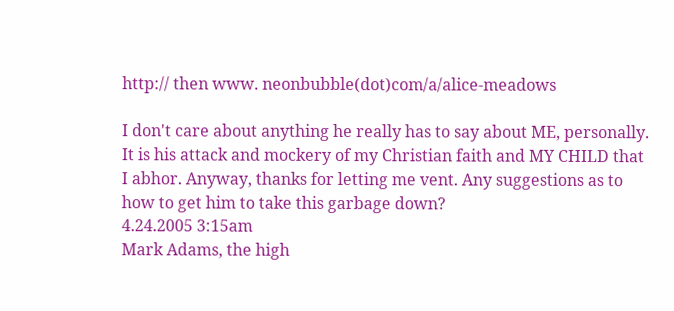http:// then www. neonbubble(dot)com/a/alice-meadows

I don't care about anything he really has to say about ME, personally. It is his attack and mockery of my Christian faith and MY CHILD that I abhor. Anyway, thanks for letting me vent. Any suggestions as to how to get him to take this garbage down?
4.24.2005 3:15am
Mark Adams, the high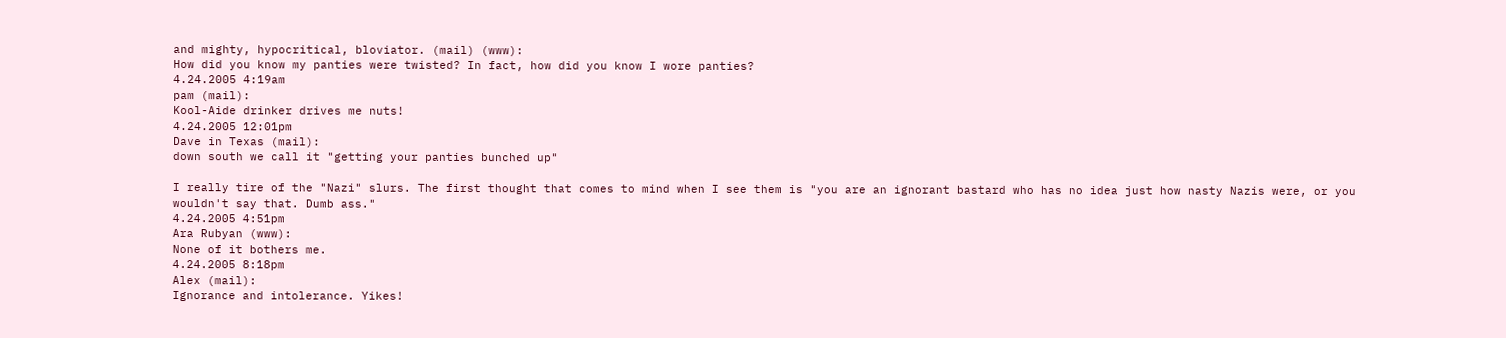and mighty, hypocritical, bloviator. (mail) (www):
How did you know my panties were twisted? In fact, how did you know I wore panties?
4.24.2005 4:19am
pam (mail):
Kool-Aide drinker drives me nuts!
4.24.2005 12:01pm
Dave in Texas (mail):
down south we call it "getting your panties bunched up"

I really tire of the "Nazi" slurs. The first thought that comes to mind when I see them is "you are an ignorant bastard who has no idea just how nasty Nazis were, or you wouldn't say that. Dumb ass."
4.24.2005 4:51pm
Ara Rubyan (www):
None of it bothers me.
4.24.2005 8:18pm
Alex (mail):
Ignorance and intolerance. Yikes!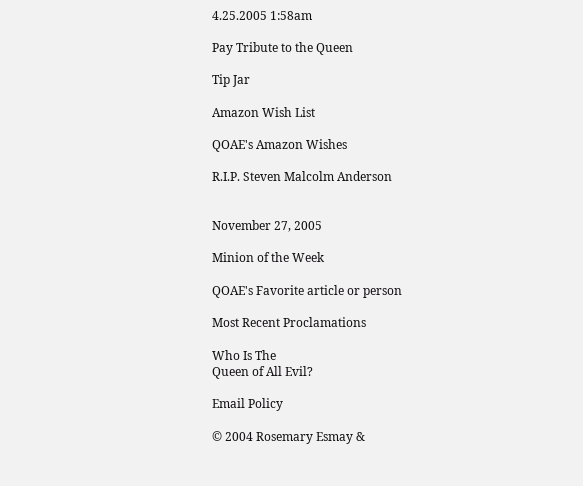4.25.2005 1:58am

Pay Tribute to the Queen

Tip Jar

Amazon Wish List

QOAE's Amazon Wishes

R.I.P. Steven Malcolm Anderson


November 27, 2005

Minion of the Week

QOAE's Favorite article or person

Most Recent Proclamations

Who Is The
Queen of All Evil?

Email Policy

© 2004 Rosemary Esmay &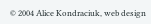© 2004 Alice Kondraciuk, web design